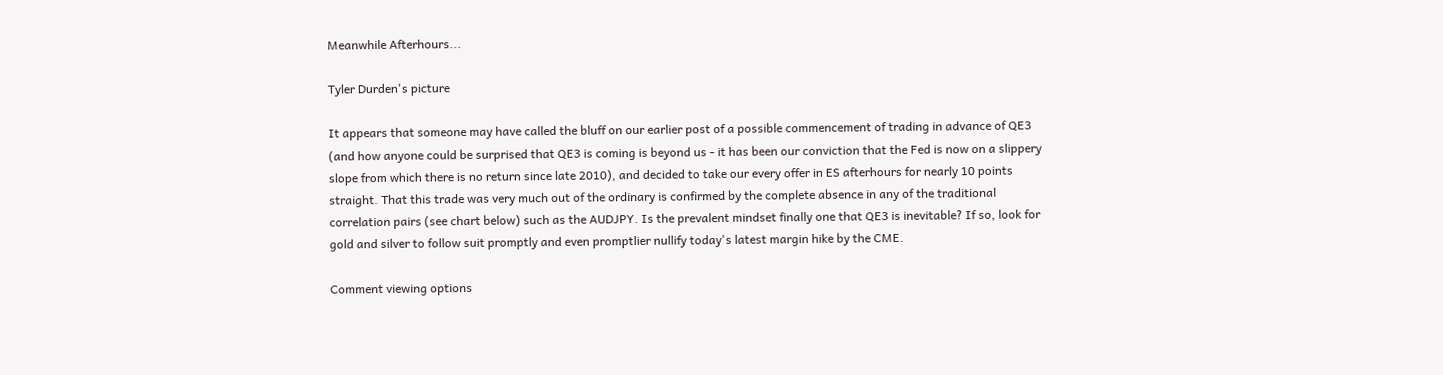Meanwhile Afterhours...

Tyler Durden's picture

It appears that someone may have called the bluff on our earlier post of a possible commencement of trading in advance of QE3 (and how anyone could be surprised that QE3 is coming is beyond us - it has been our conviction that the Fed is now on a slippery slope from which there is no return since late 2010), and decided to take our every offer in ES afterhours for nearly 10 points straight. That this trade was very much out of the ordinary is confirmed by the complete absence in any of the traditional correlation pairs (see chart below) such as the AUDJPY. Is the prevalent mindset finally one that QE3 is inevitable? If so, look for gold and silver to follow suit promptly and even promptlier nullify today's latest margin hike by the CME.

Comment viewing options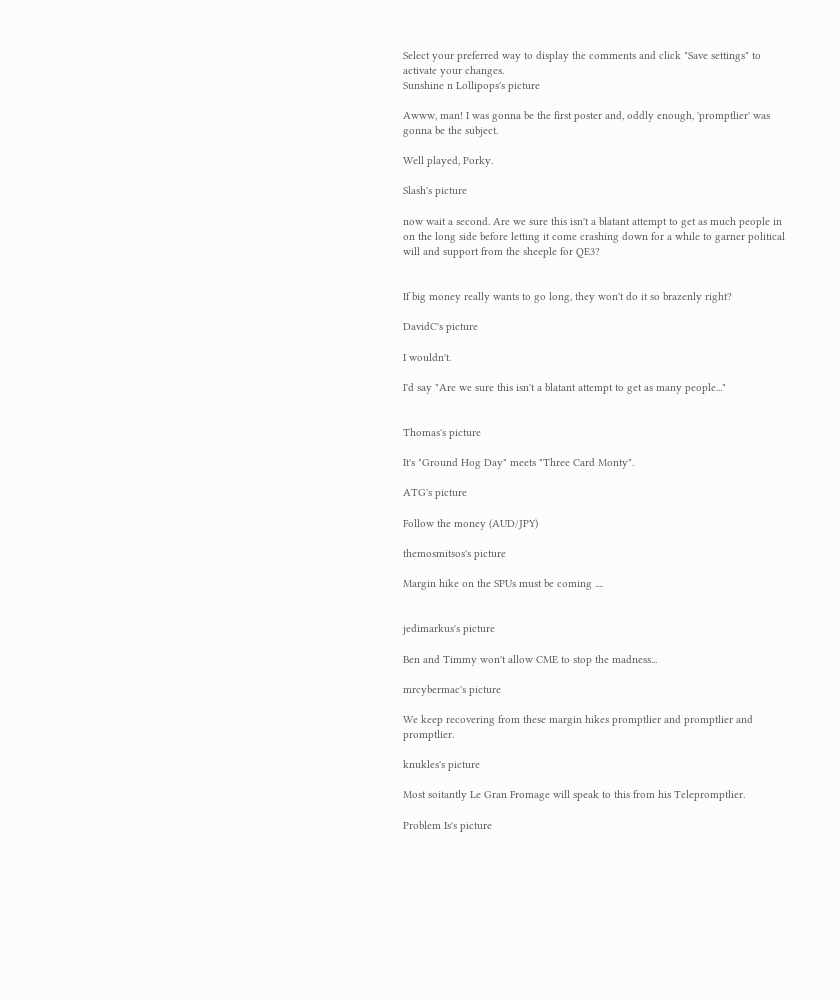Select your preferred way to display the comments and click "Save settings" to activate your changes.
Sunshine n Lollipops's picture

Awww, man! I was gonna be the first poster and, oddly enough, 'promptlier' was gonna be the subject.

Well played, Porky.

Slash's picture

now wait a second. Are we sure this isn't a blatant attempt to get as much people in on the long side before letting it come crashing down for a while to garner political will and support from the sheeple for QE3?


If big money really wants to go long, they won't do it so brazenly right?

DavidC's picture

I wouldn't.

I'd say "Are we sure this isn't a blatant attempt to get as many people..."


Thomas's picture

It's "Ground Hog Day" meets "Three Card Monty".

ATG's picture

Follow the money (AUD/JPY)

themosmitsos's picture

Margin hike on the SPUs must be coming ....


jedimarkus's picture

Ben and Timmy won't allow CME to stop the madness...

mrcybermac's picture

We keep recovering from these margin hikes promptlier and promptlier and promptlier.

knukles's picture

Most soitantly Le Gran Fromage will speak to this from his Telepromptlier.

Problem Is's picture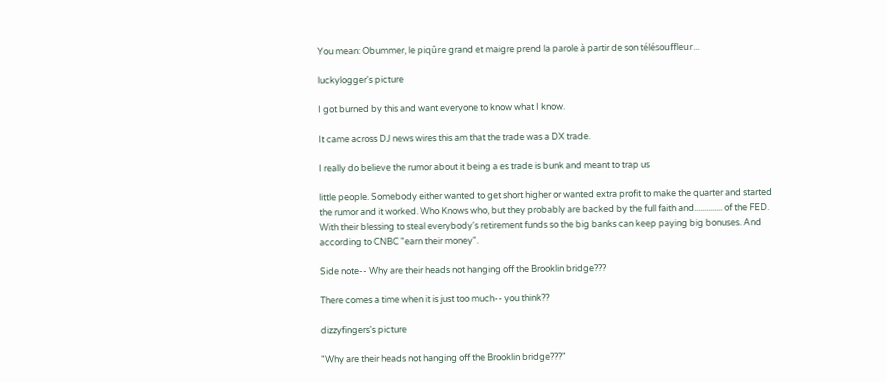You mean: Obummer, le piqûre grand et maigre prend la parole à partir de son télésouffleur...

luckylogger's picture

I got burned by this and want everyone to know what I know.

It came across DJ news wires this am that the trade was a DX trade.

I really do believe the rumor about it being a es trade is bunk and meant to trap us

little people. Somebody either wanted to get short higher or wanted extra profit to make the quarter and started the rumor and it worked. Who Knows who, but they probably are backed by the full faith and.............. of the FED. With their blessing to steal everybody's retirement funds so the big banks can keep paying big bonuses. And according to CNBC "earn their money".

Side note-- Why are their heads not hanging off the Brooklin bridge???

There comes a time when it is just too much-- you think??

dizzyfingers's picture

"Why are their heads not hanging off the Brooklin bridge???"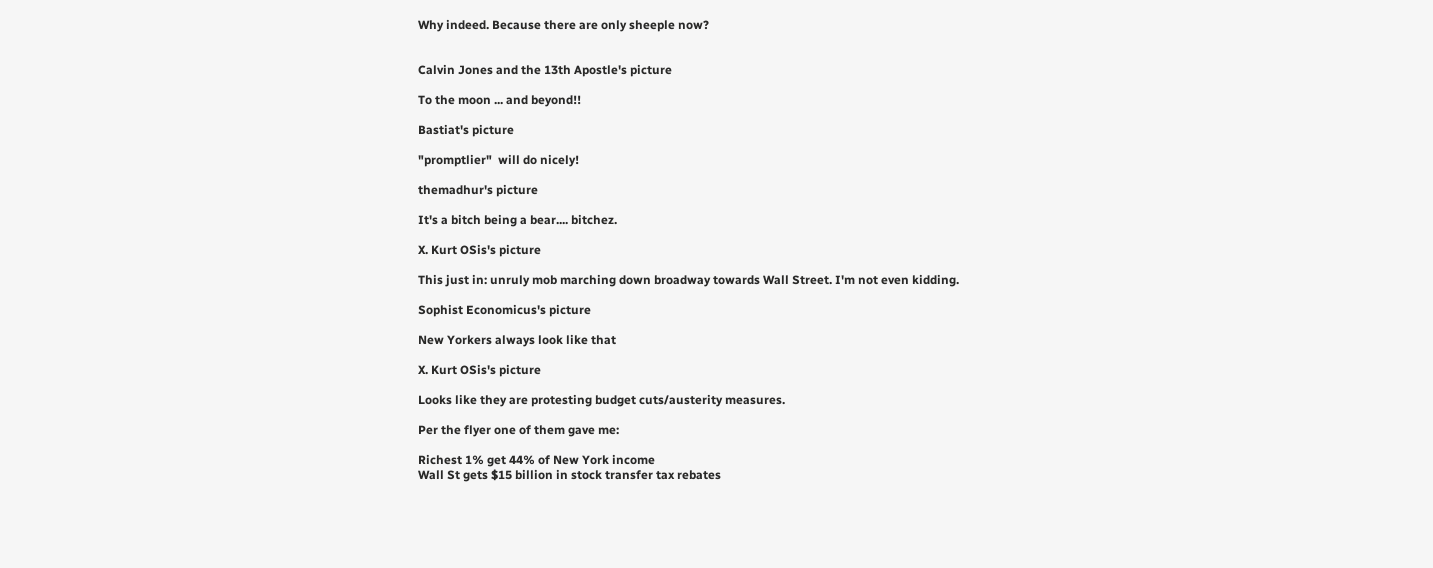Why indeed. Because there are only sheeple now?


Calvin Jones and the 13th Apostle's picture

To the moon ... and beyond!!

Bastiat's picture

"promptlier"  will do nicely!

themadhur's picture

It's a bitch being a bear.... bitchez.

X. Kurt OSis's picture

This just in: unruly mob marching down broadway towards Wall Street. I'm not even kidding.

Sophist Economicus's picture

New Yorkers always look like that

X. Kurt OSis's picture

Looks like they are protesting budget cuts/austerity measures.

Per the flyer one of them gave me:

Richest 1% get 44% of New York income
Wall St gets $15 billion in stock transfer tax rebates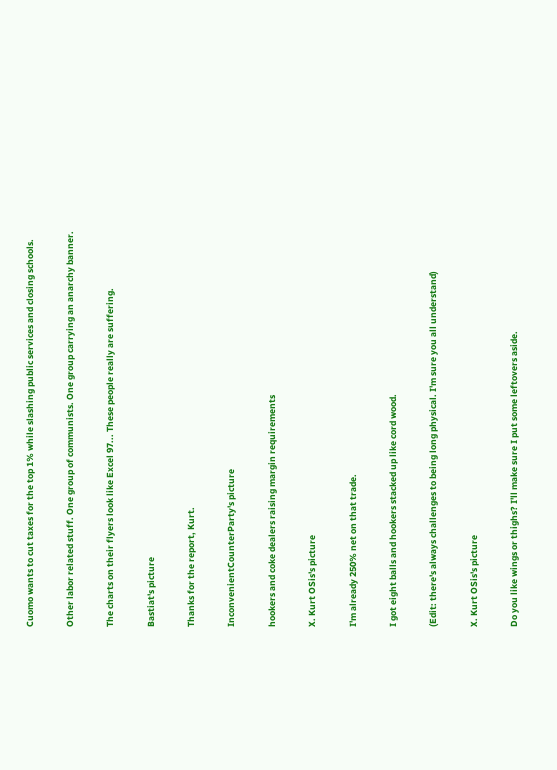Cuomo wants to cut taxes for the top 1% while slashing public services and closing schools.

Other labor related stuff. One group of communists. One group carrying an anarchy banner.

The charts on their flyers look like Excel 97... These people really are suffering.

Bastiat's picture

Thanks for the report, Kurt.

InconvenientCounterParty's picture

hookers and coke dealers raising margin requirements

X. Kurt OSis's picture

I'm already 250% net on that trade.

I got eight balls and hookers stacked up like cord wood.

(Edit: there's always challenges to being long physical. I'm sure you all understand)

X. Kurt OSis's picture

Do you like wings or thighs? I'll make sure I put some leftovers aside.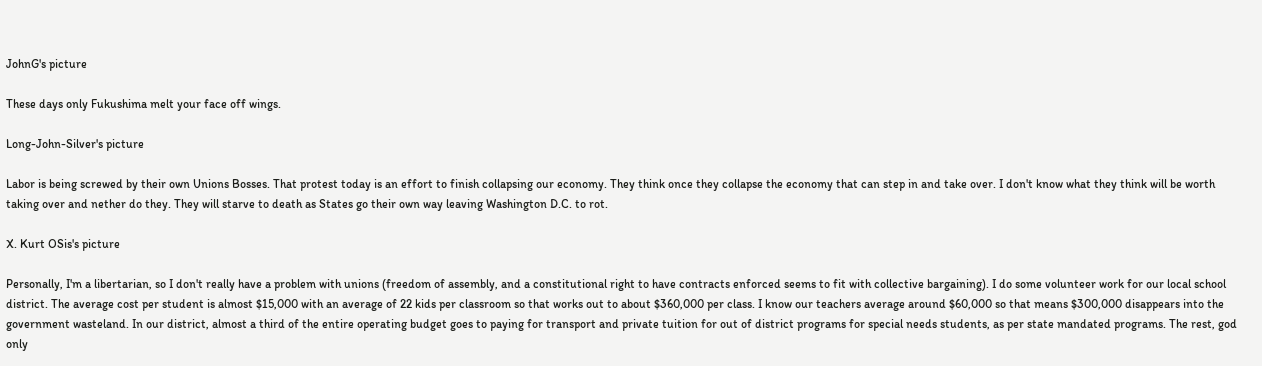JohnG's picture

These days only Fukushima melt your face off wings.

Long-John-Silver's picture

Labor is being screwed by their own Unions Bosses. That protest today is an effort to finish collapsing our economy. They think once they collapse the economy that can step in and take over. I don't know what they think will be worth taking over and nether do they. They will starve to death as States go their own way leaving Washington D.C. to rot.

X. Kurt OSis's picture

Personally, I'm a libertarian, so I don't really have a problem with unions (freedom of assembly, and a constitutional right to have contracts enforced seems to fit with collective bargaining). I do some volunteer work for our local school district. The average cost per student is almost $15,000 with an average of 22 kids per classroom so that works out to about $360,000 per class. I know our teachers average around $60,000 so that means $300,000 disappears into the government wasteland. In our district, almost a third of the entire operating budget goes to paying for transport and private tuition for out of district programs for special needs students, as per state mandated programs. The rest, god only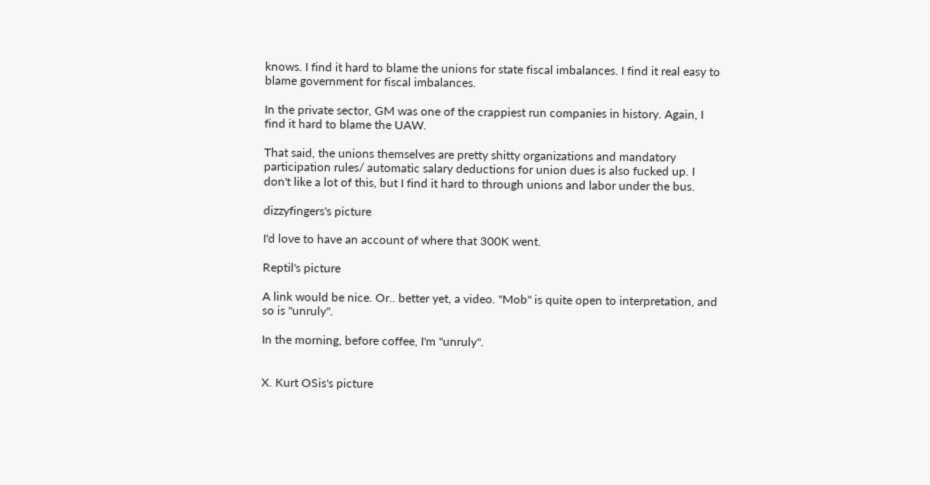knows. I find it hard to blame the unions for state fiscal imbalances. I find it real easy to blame government for fiscal imbalances.

In the private sector, GM was one of the crappiest run companies in history. Again, I find it hard to blame the UAW.

That said, the unions themselves are pretty shitty organizations and mandatory participation rules/ automatic salary deductions for union dues is also fucked up. I don't like a lot of this, but I find it hard to through unions and labor under the bus.

dizzyfingers's picture

I'd love to have an account of where that 300K went.

Reptil's picture

A link would be nice. Or.. better yet, a video. "Mob" is quite open to interpretation, and so is "unruly".

In the morning, before coffee, I'm "unruly".


X. Kurt OSis's picture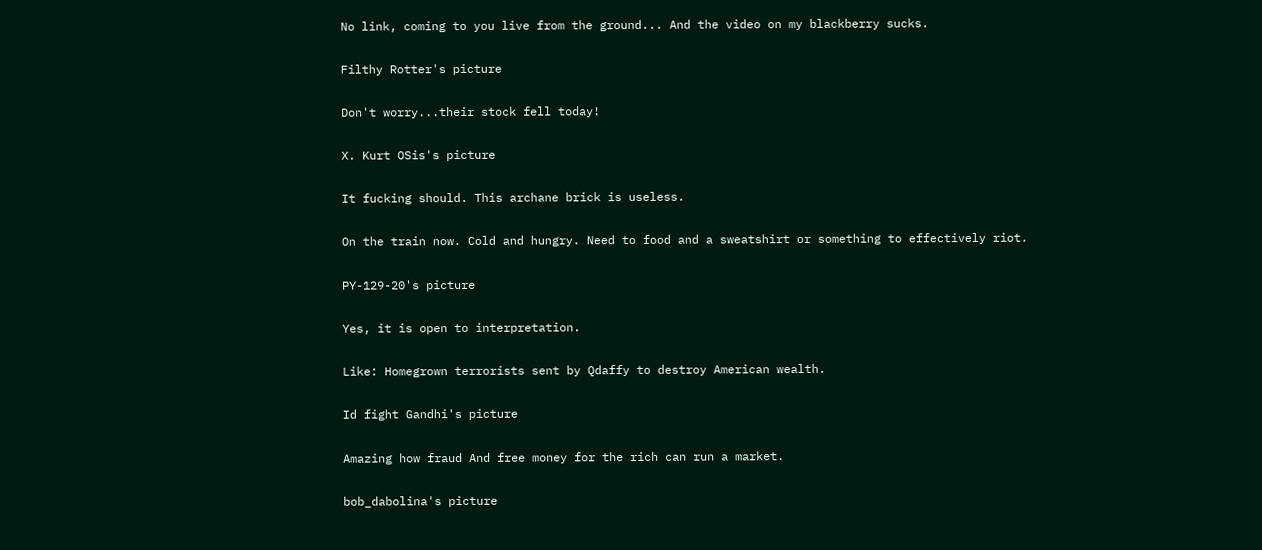No link, coming to you live from the ground... And the video on my blackberry sucks.

Filthy Rotter's picture

Don't worry...their stock fell today!

X. Kurt OSis's picture

It fucking should. This archane brick is useless.

On the train now. Cold and hungry. Need to food and a sweatshirt or something to effectively riot.

PY-129-20's picture

Yes, it is open to interpretation.

Like: Homegrown terrorists sent by Qdaffy to destroy American wealth.

Id fight Gandhi's picture

Amazing how fraud And free money for the rich can run a market.

bob_dabolina's picture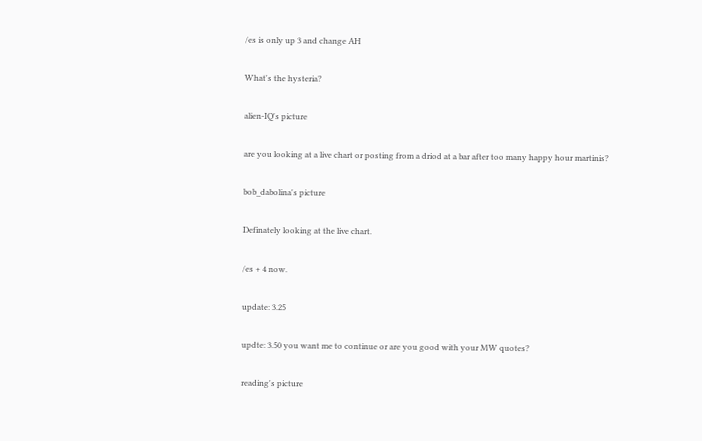/es is only up 3 and change AH

What's the hysteria?

alien-IQ's picture

are you looking at a live chart or posting from a driod at a bar after too many happy hour martinis?

bob_dabolina's picture

Definately looking at the live chart.

/es + 4 now.

update: 3.25

updte: 3.50 you want me to continue or are you good with your MW quotes?

reading's picture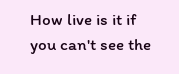How live is it if you can't see the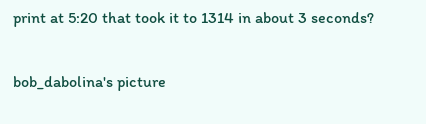print at 5:20 that took it to 1314 in about 3 seconds?

bob_dabolina's picture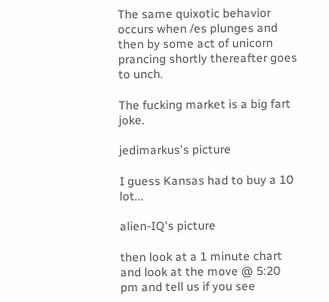The same quixotic behavior occurs when /es plunges and then by some act of unicorn prancing shortly thereafter goes to unch.

The fucking market is a big fart joke.

jedimarkus's picture

I guess Kansas had to buy a 10 lot...

alien-IQ's picture

then look at a 1 minute chart and look at the move @ 5:20 pm and tell us if you see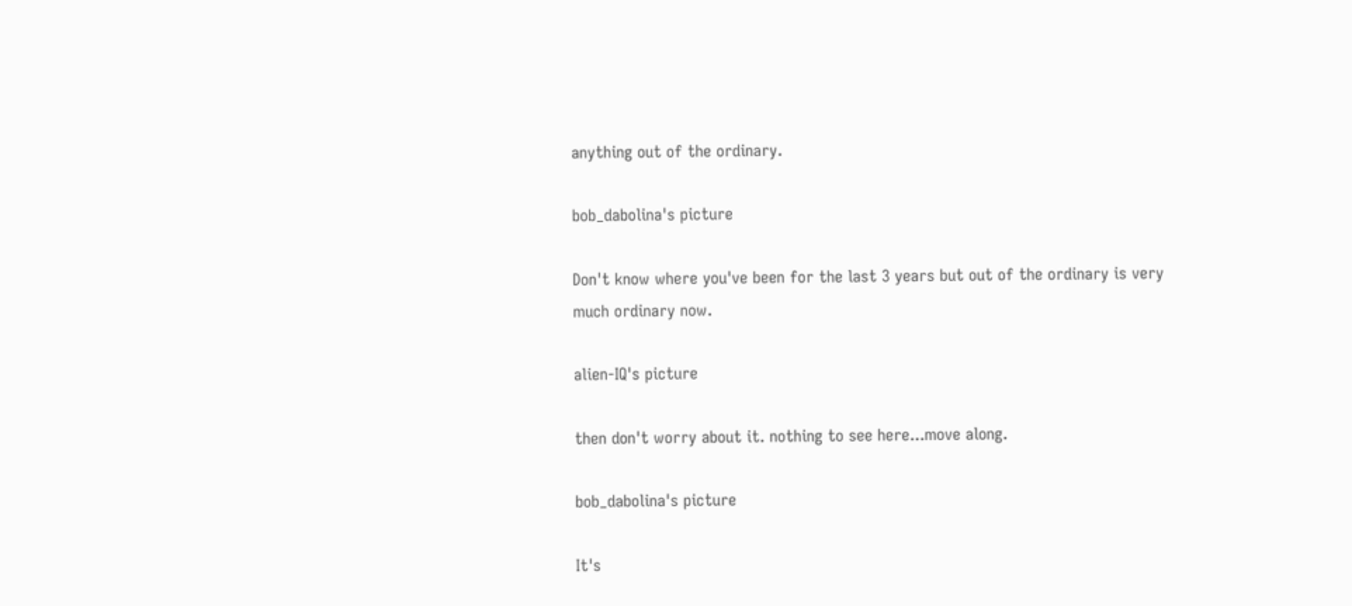anything out of the ordinary.

bob_dabolina's picture

Don't know where you've been for the last 3 years but out of the ordinary is very much ordinary now.

alien-IQ's picture

then don't worry about it. nothing to see here...move along.

bob_dabolina's picture

It's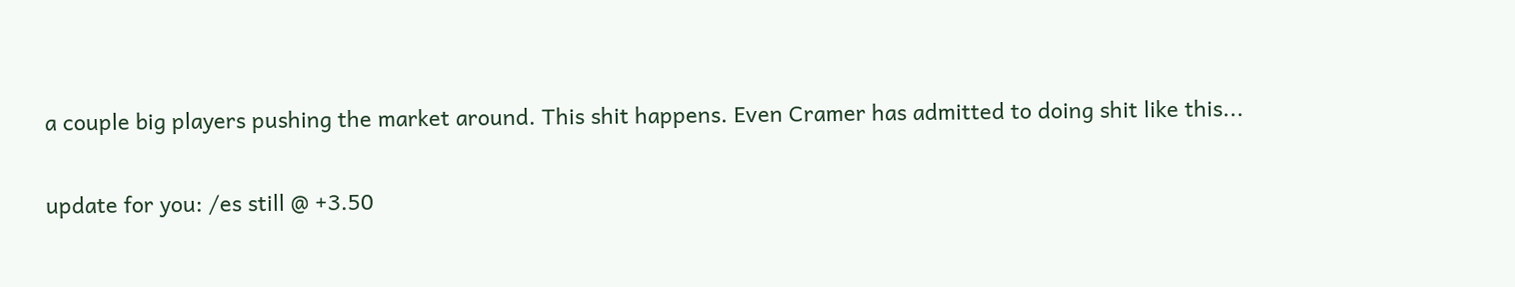a couple big players pushing the market around. This shit happens. Even Cramer has admitted to doing shit like this...

update for you: /es still @ +3.50